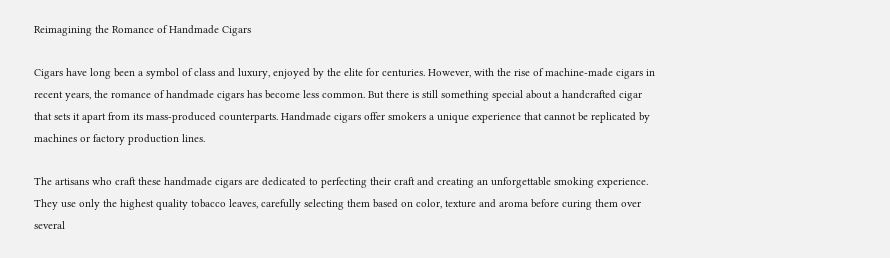Reimagining the Romance of Handmade Cigars

Cigars have long been a symbol of class and luxury, enjoyed by the elite for centuries. However, with the rise of machine-made cigars in recent years, the romance of handmade cigars has become less common. But there is still something special about a handcrafted cigar that sets it apart from its mass-produced counterparts. Handmade cigars offer smokers a unique experience that cannot be replicated by machines or factory production lines.

The artisans who craft these handmade cigars are dedicated to perfecting their craft and creating an unforgettable smoking experience. They use only the highest quality tobacco leaves, carefully selecting them based on color, texture and aroma before curing them over several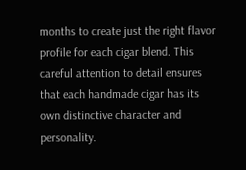months to create just the right flavor profile for each cigar blend. This careful attention to detail ensures that each handmade cigar has its own distinctive character and personality.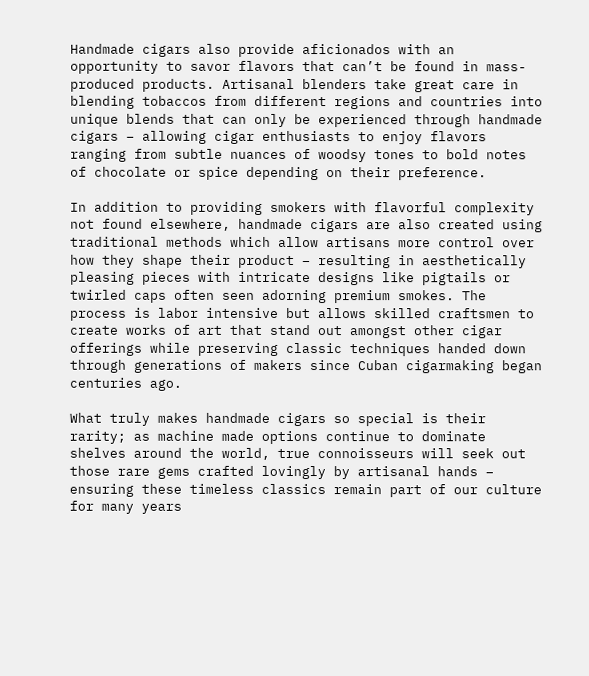Handmade cigars also provide aficionados with an opportunity to savor flavors that can’t be found in mass-produced products. Artisanal blenders take great care in blending tobaccos from different regions and countries into unique blends that can only be experienced through handmade cigars – allowing cigar enthusiasts to enjoy flavors ranging from subtle nuances of woodsy tones to bold notes of chocolate or spice depending on their preference.

In addition to providing smokers with flavorful complexity not found elsewhere, handmade cigars are also created using traditional methods which allow artisans more control over how they shape their product – resulting in aesthetically pleasing pieces with intricate designs like pigtails or twirled caps often seen adorning premium smokes. The process is labor intensive but allows skilled craftsmen to create works of art that stand out amongst other cigar offerings while preserving classic techniques handed down through generations of makers since Cuban cigarmaking began centuries ago.

What truly makes handmade cigars so special is their rarity; as machine made options continue to dominate shelves around the world, true connoisseurs will seek out those rare gems crafted lovingly by artisanal hands – ensuring these timeless classics remain part of our culture for many years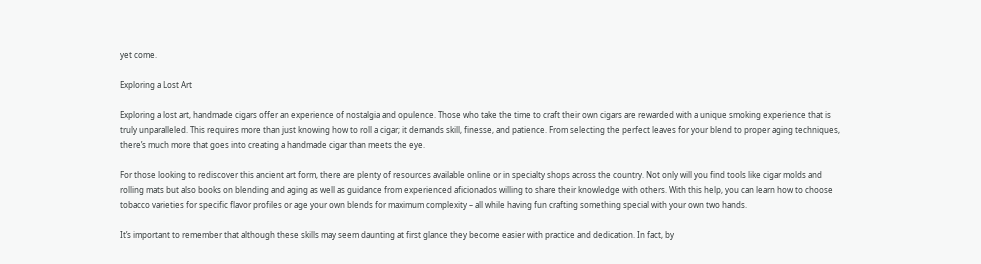yet come.

Exploring a Lost Art

Exploring a lost art, handmade cigars offer an experience of nostalgia and opulence. Those who take the time to craft their own cigars are rewarded with a unique smoking experience that is truly unparalleled. This requires more than just knowing how to roll a cigar; it demands skill, finesse, and patience. From selecting the perfect leaves for your blend to proper aging techniques, there’s much more that goes into creating a handmade cigar than meets the eye.

For those looking to rediscover this ancient art form, there are plenty of resources available online or in specialty shops across the country. Not only will you find tools like cigar molds and rolling mats but also books on blending and aging as well as guidance from experienced aficionados willing to share their knowledge with others. With this help, you can learn how to choose tobacco varieties for specific flavor profiles or age your own blends for maximum complexity – all while having fun crafting something special with your own two hands.

It’s important to remember that although these skills may seem daunting at first glance they become easier with practice and dedication. In fact, by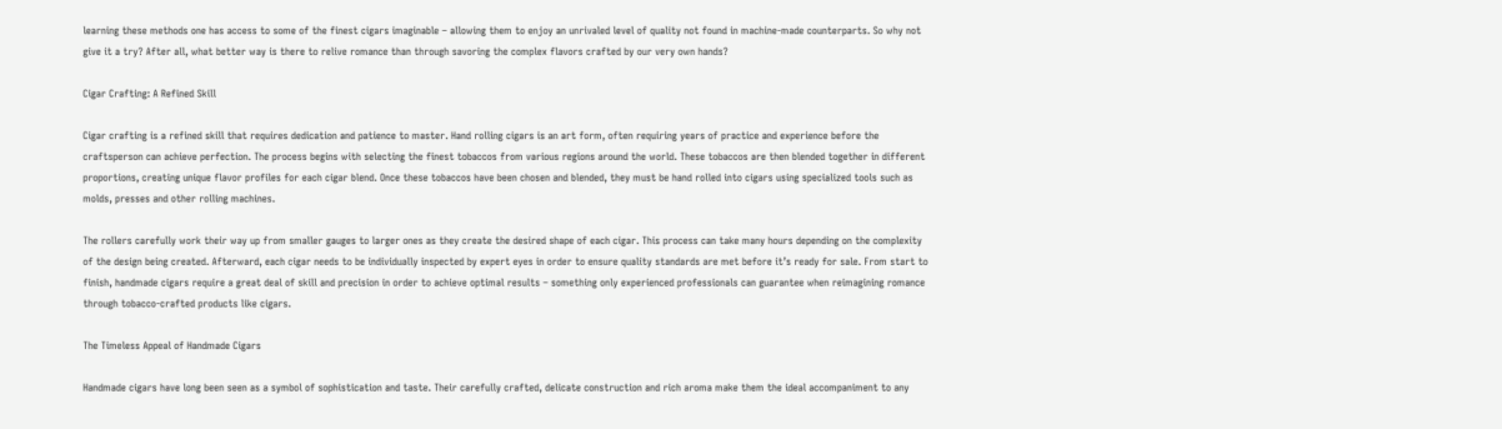learning these methods one has access to some of the finest cigars imaginable – allowing them to enjoy an unrivaled level of quality not found in machine-made counterparts. So why not give it a try? After all, what better way is there to relive romance than through savoring the complex flavors crafted by our very own hands?

Cigar Crafting: A Refined Skill

Cigar crafting is a refined skill that requires dedication and patience to master. Hand rolling cigars is an art form, often requiring years of practice and experience before the craftsperson can achieve perfection. The process begins with selecting the finest tobaccos from various regions around the world. These tobaccos are then blended together in different proportions, creating unique flavor profiles for each cigar blend. Once these tobaccos have been chosen and blended, they must be hand rolled into cigars using specialized tools such as molds, presses and other rolling machines.

The rollers carefully work their way up from smaller gauges to larger ones as they create the desired shape of each cigar. This process can take many hours depending on the complexity of the design being created. Afterward, each cigar needs to be individually inspected by expert eyes in order to ensure quality standards are met before it’s ready for sale. From start to finish, handmade cigars require a great deal of skill and precision in order to achieve optimal results – something only experienced professionals can guarantee when reimagining romance through tobacco-crafted products like cigars.

The Timeless Appeal of Handmade Cigars

Handmade cigars have long been seen as a symbol of sophistication and taste. Their carefully crafted, delicate construction and rich aroma make them the ideal accompaniment to any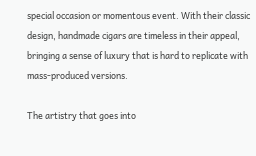special occasion or momentous event. With their classic design, handmade cigars are timeless in their appeal, bringing a sense of luxury that is hard to replicate with mass-produced versions.

The artistry that goes into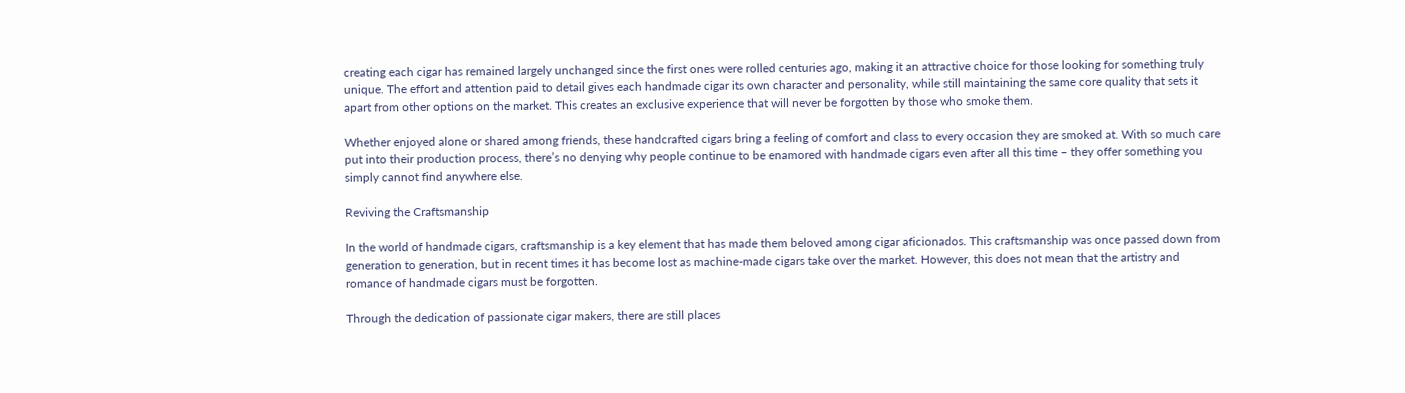creating each cigar has remained largely unchanged since the first ones were rolled centuries ago, making it an attractive choice for those looking for something truly unique. The effort and attention paid to detail gives each handmade cigar its own character and personality, while still maintaining the same core quality that sets it apart from other options on the market. This creates an exclusive experience that will never be forgotten by those who smoke them.

Whether enjoyed alone or shared among friends, these handcrafted cigars bring a feeling of comfort and class to every occasion they are smoked at. With so much care put into their production process, there’s no denying why people continue to be enamored with handmade cigars even after all this time – they offer something you simply cannot find anywhere else.

Reviving the Craftsmanship

In the world of handmade cigars, craftsmanship is a key element that has made them beloved among cigar aficionados. This craftsmanship was once passed down from generation to generation, but in recent times it has become lost as machine-made cigars take over the market. However, this does not mean that the artistry and romance of handmade cigars must be forgotten.

Through the dedication of passionate cigar makers, there are still places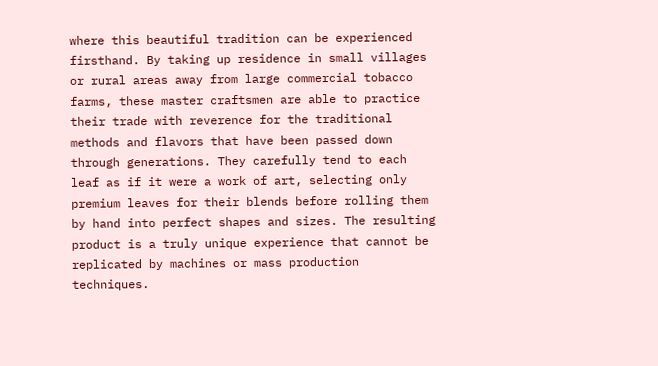where this beautiful tradition can be experienced firsthand. By taking up residence in small villages or rural areas away from large commercial tobacco farms, these master craftsmen are able to practice their trade with reverence for the traditional methods and flavors that have been passed down through generations. They carefully tend to each leaf as if it were a work of art, selecting only premium leaves for their blends before rolling them by hand into perfect shapes and sizes. The resulting product is a truly unique experience that cannot be replicated by machines or mass production techniques.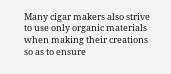Many cigar makers also strive to use only organic materials when making their creations so as to ensure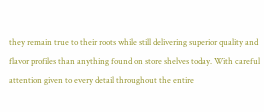they remain true to their roots while still delivering superior quality and flavor profiles than anything found on store shelves today. With careful attention given to every detail throughout the entire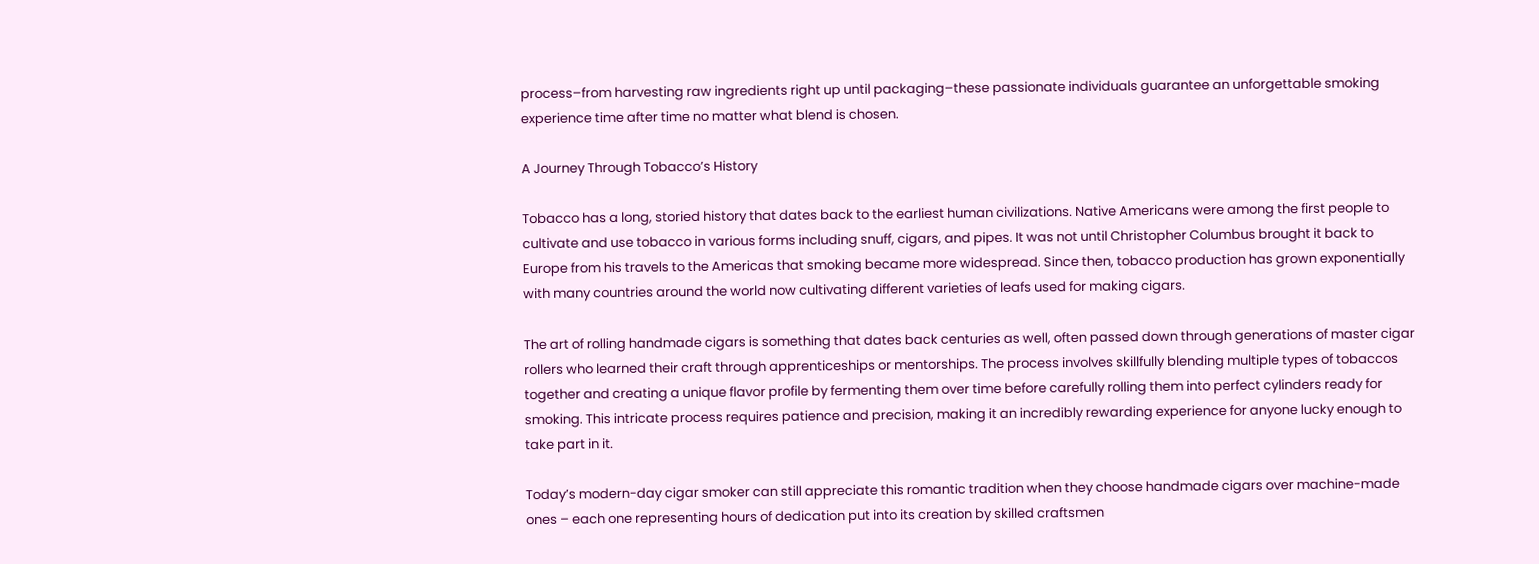process–from harvesting raw ingredients right up until packaging–these passionate individuals guarantee an unforgettable smoking experience time after time no matter what blend is chosen.

A Journey Through Tobacco’s History

Tobacco has a long, storied history that dates back to the earliest human civilizations. Native Americans were among the first people to cultivate and use tobacco in various forms including snuff, cigars, and pipes. It was not until Christopher Columbus brought it back to Europe from his travels to the Americas that smoking became more widespread. Since then, tobacco production has grown exponentially with many countries around the world now cultivating different varieties of leafs used for making cigars.

The art of rolling handmade cigars is something that dates back centuries as well, often passed down through generations of master cigar rollers who learned their craft through apprenticeships or mentorships. The process involves skillfully blending multiple types of tobaccos together and creating a unique flavor profile by fermenting them over time before carefully rolling them into perfect cylinders ready for smoking. This intricate process requires patience and precision, making it an incredibly rewarding experience for anyone lucky enough to take part in it.

Today’s modern-day cigar smoker can still appreciate this romantic tradition when they choose handmade cigars over machine-made ones – each one representing hours of dedication put into its creation by skilled craftsmen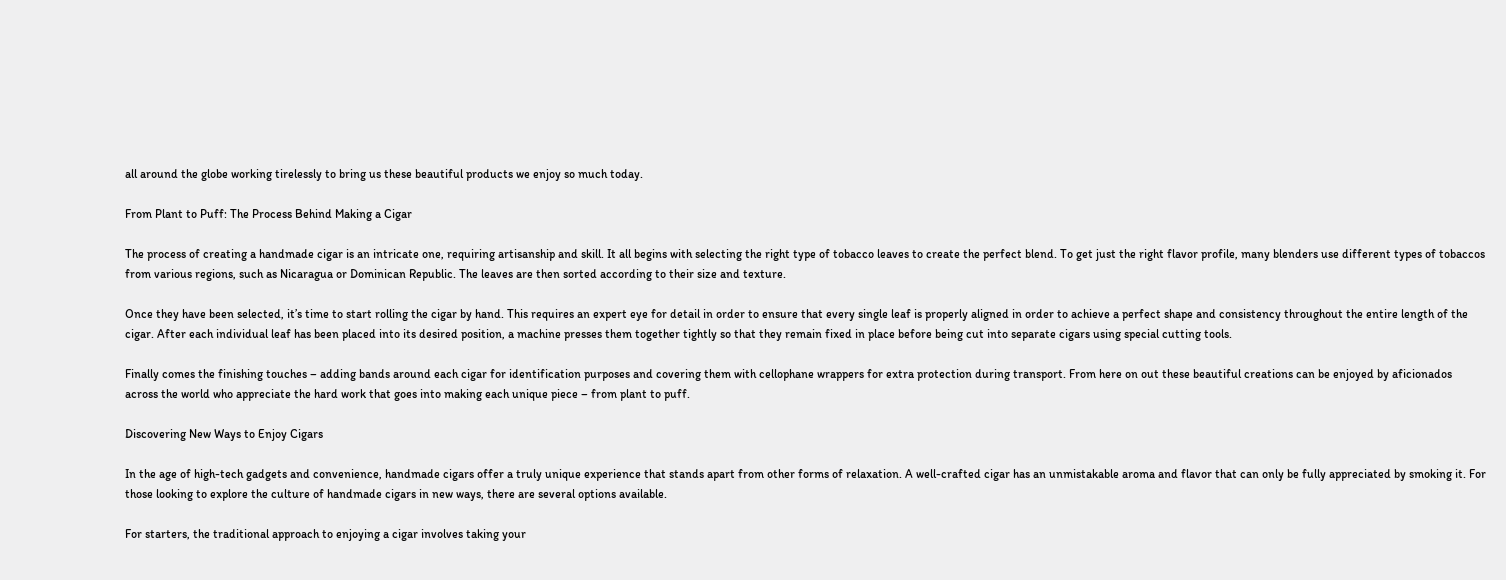all around the globe working tirelessly to bring us these beautiful products we enjoy so much today.

From Plant to Puff: The Process Behind Making a Cigar

The process of creating a handmade cigar is an intricate one, requiring artisanship and skill. It all begins with selecting the right type of tobacco leaves to create the perfect blend. To get just the right flavor profile, many blenders use different types of tobaccos from various regions, such as Nicaragua or Dominican Republic. The leaves are then sorted according to their size and texture.

Once they have been selected, it’s time to start rolling the cigar by hand. This requires an expert eye for detail in order to ensure that every single leaf is properly aligned in order to achieve a perfect shape and consistency throughout the entire length of the cigar. After each individual leaf has been placed into its desired position, a machine presses them together tightly so that they remain fixed in place before being cut into separate cigars using special cutting tools.

Finally comes the finishing touches – adding bands around each cigar for identification purposes and covering them with cellophane wrappers for extra protection during transport. From here on out these beautiful creations can be enjoyed by aficionados across the world who appreciate the hard work that goes into making each unique piece – from plant to puff.

Discovering New Ways to Enjoy Cigars

In the age of high-tech gadgets and convenience, handmade cigars offer a truly unique experience that stands apart from other forms of relaxation. A well-crafted cigar has an unmistakable aroma and flavor that can only be fully appreciated by smoking it. For those looking to explore the culture of handmade cigars in new ways, there are several options available.

For starters, the traditional approach to enjoying a cigar involves taking your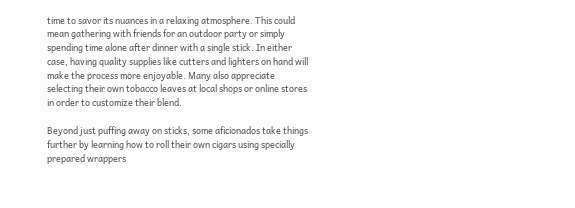time to savor its nuances in a relaxing atmosphere. This could mean gathering with friends for an outdoor party or simply spending time alone after dinner with a single stick. In either case, having quality supplies like cutters and lighters on hand will make the process more enjoyable. Many also appreciate selecting their own tobacco leaves at local shops or online stores in order to customize their blend.

Beyond just puffing away on sticks, some aficionados take things further by learning how to roll their own cigars using specially prepared wrappers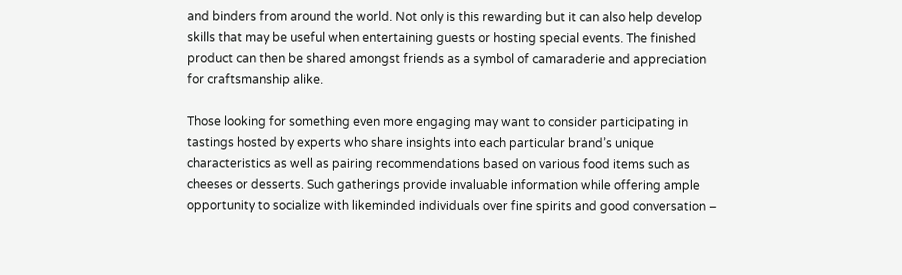and binders from around the world. Not only is this rewarding but it can also help develop skills that may be useful when entertaining guests or hosting special events. The finished product can then be shared amongst friends as a symbol of camaraderie and appreciation for craftsmanship alike.

Those looking for something even more engaging may want to consider participating in tastings hosted by experts who share insights into each particular brand’s unique characteristics as well as pairing recommendations based on various food items such as cheeses or desserts. Such gatherings provide invaluable information while offering ample opportunity to socialize with likeminded individuals over fine spirits and good conversation –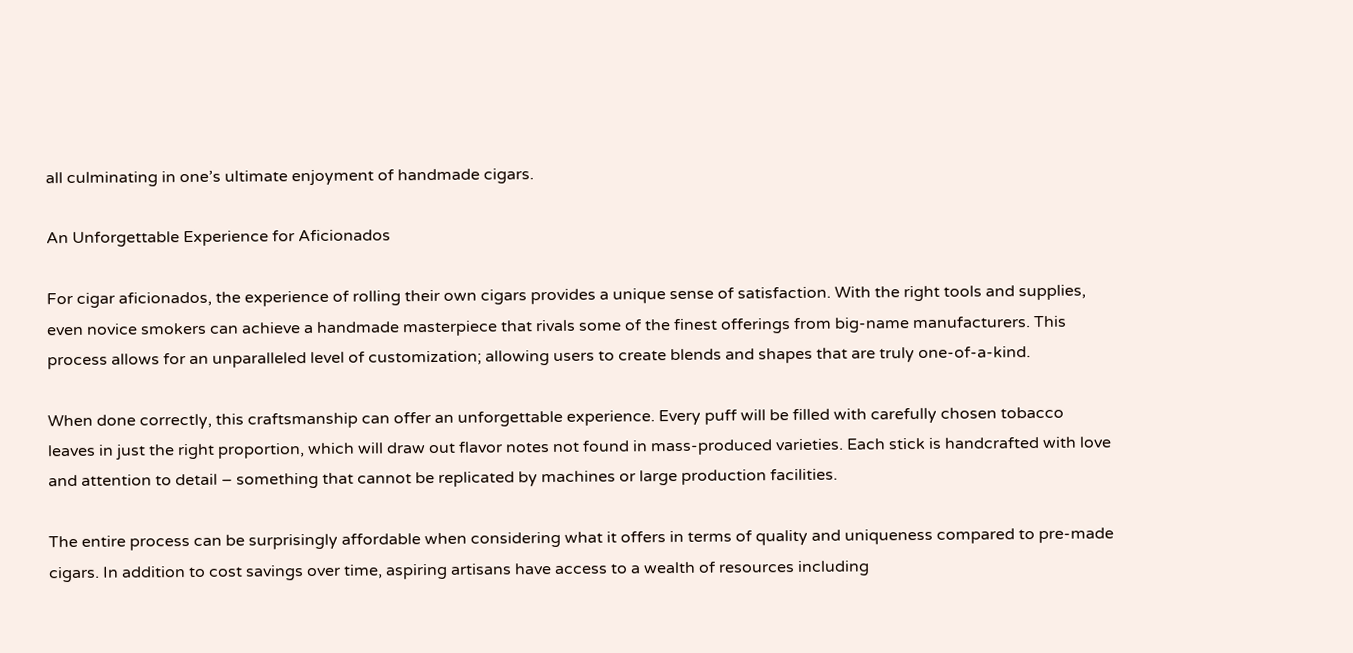all culminating in one’s ultimate enjoyment of handmade cigars.

An Unforgettable Experience for Aficionados

For cigar aficionados, the experience of rolling their own cigars provides a unique sense of satisfaction. With the right tools and supplies, even novice smokers can achieve a handmade masterpiece that rivals some of the finest offerings from big-name manufacturers. This process allows for an unparalleled level of customization; allowing users to create blends and shapes that are truly one-of-a-kind.

When done correctly, this craftsmanship can offer an unforgettable experience. Every puff will be filled with carefully chosen tobacco leaves in just the right proportion, which will draw out flavor notes not found in mass-produced varieties. Each stick is handcrafted with love and attention to detail – something that cannot be replicated by machines or large production facilities.

The entire process can be surprisingly affordable when considering what it offers in terms of quality and uniqueness compared to pre-made cigars. In addition to cost savings over time, aspiring artisans have access to a wealth of resources including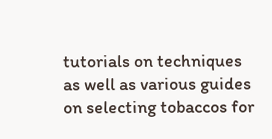tutorials on techniques as well as various guides on selecting tobaccos for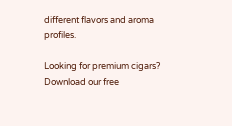different flavors and aroma profiles.

Looking for premium cigars? Download our free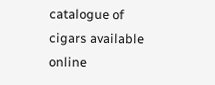catalogue of cigars available online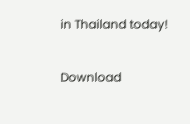in Thailand today!

Download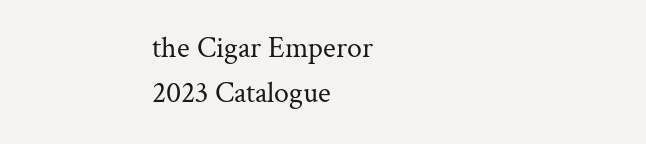the Cigar Emperor
2023 Catalogue